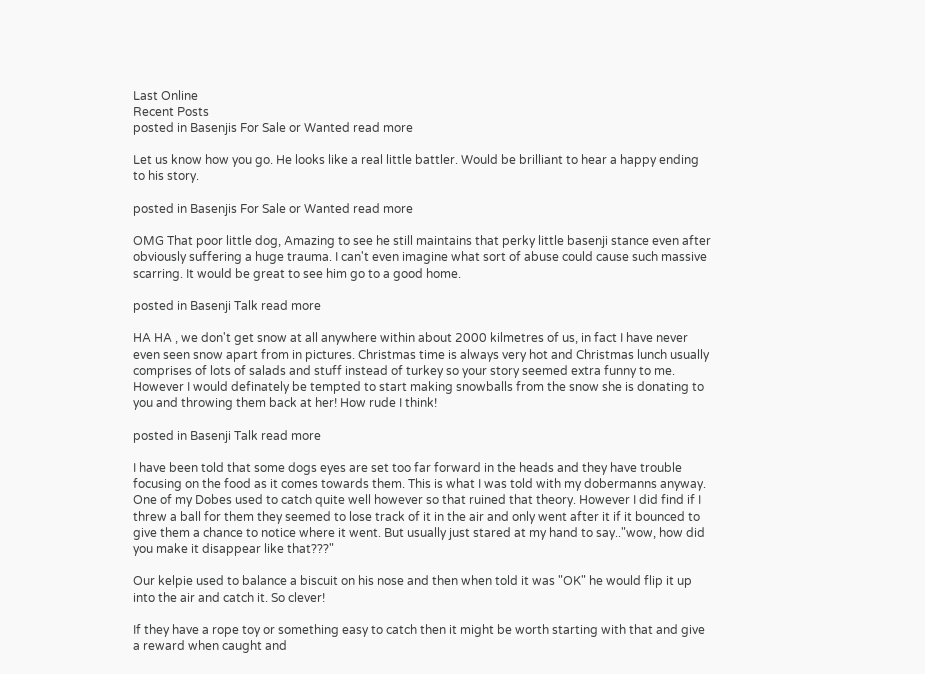Last Online
Recent Posts
posted in Basenjis For Sale or Wanted read more

Let us know how you go. He looks like a real little battler. Would be brilliant to hear a happy ending to his story.

posted in Basenjis For Sale or Wanted read more

OMG That poor little dog, Amazing to see he still maintains that perky little basenji stance even after obviously suffering a huge trauma. I can't even imagine what sort of abuse could cause such massive scarring. It would be great to see him go to a good home.

posted in Basenji Talk read more

HA HA , we don't get snow at all anywhere within about 2000 kilmetres of us, in fact I have never even seen snow apart from in pictures. Christmas time is always very hot and Christmas lunch usually comprises of lots of salads and stuff instead of turkey so your story seemed extra funny to me. However I would definately be tempted to start making snowballs from the snow she is donating to you and throwing them back at her! How rude I think!

posted in Basenji Talk read more

I have been told that some dogs eyes are set too far forward in the heads and they have trouble focusing on the food as it comes towards them. This is what I was told with my dobermanns anyway. One of my Dobes used to catch quite well however so that ruined that theory. However I did find if I threw a ball for them they seemed to lose track of it in the air and only went after it if it bounced to give them a chance to notice where it went. But usually just stared at my hand to say.."wow, how did you make it disappear like that???"

Our kelpie used to balance a biscuit on his nose and then when told it was "OK" he would flip it up into the air and catch it. So clever!

If they have a rope toy or something easy to catch then it might be worth starting with that and give a reward when caught and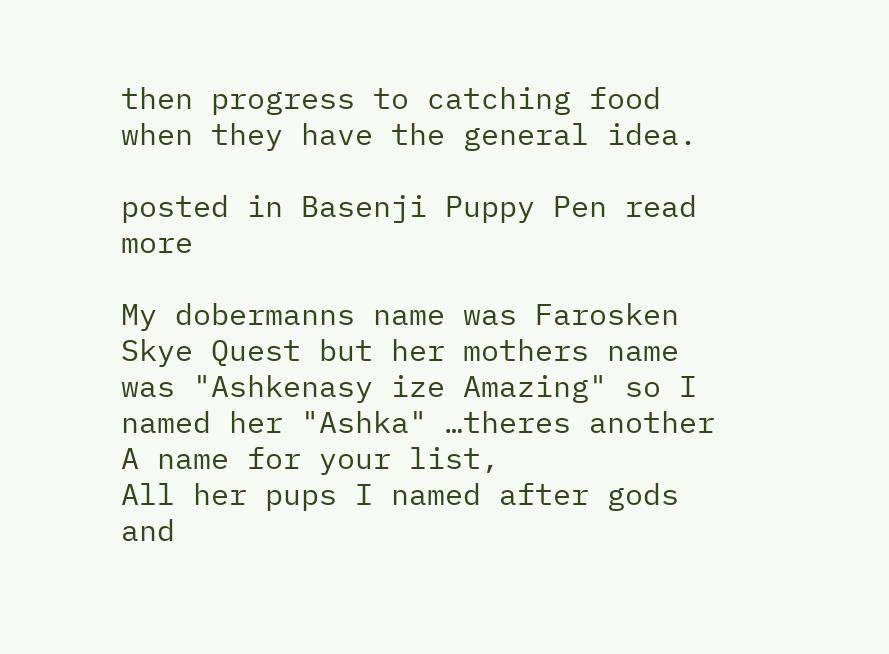then progress to catching food when they have the general idea.

posted in Basenji Puppy Pen read more

My dobermanns name was Farosken Skye Quest but her mothers name was "Ashkenasy ize Amazing" so I named her "Ashka" …theres another A name for your list,
All her pups I named after gods and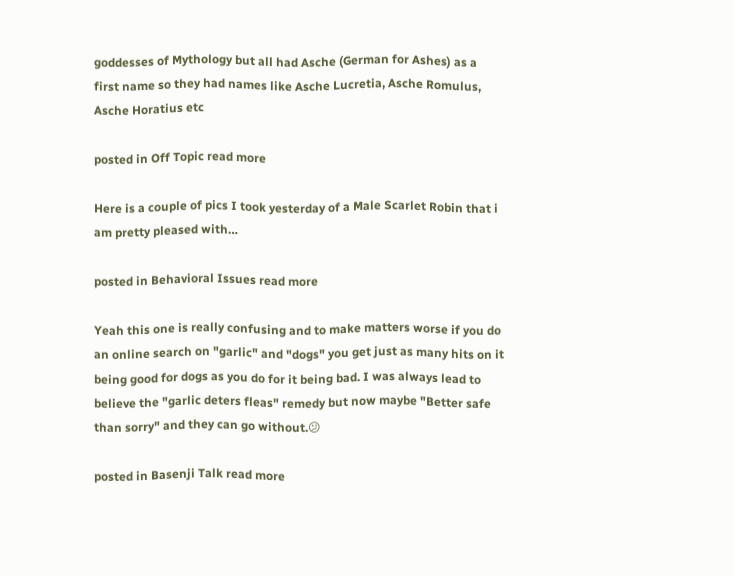goddesses of Mythology but all had Asche (German for Ashes) as a first name so they had names like Asche Lucretia, Asche Romulus, Asche Horatius etc

posted in Off Topic read more

Here is a couple of pics I took yesterday of a Male Scarlet Robin that i am pretty pleased with…

posted in Behavioral Issues read more

Yeah this one is really confusing and to make matters worse if you do an online search on "garlic" and "dogs" you get just as many hits on it being good for dogs as you do for it being bad. I was always lead to believe the "garlic deters fleas" remedy but now maybe "Better safe than sorry" and they can go without.😕

posted in Basenji Talk read more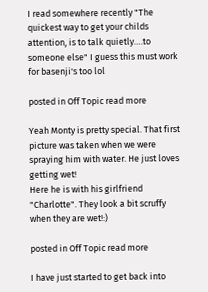I read somewhere recently "The quickest way to get your childs attention, is to talk quietly….to someone else" I guess this must work for basenji's too lol

posted in Off Topic read more

Yeah Monty is pretty special. That first picture was taken when we were spraying him with water. He just loves getting wet!
Here he is with his girlfriend "Charlotte". They look a bit scruffy when they are wet!:)

posted in Off Topic read more

I have just started to get back into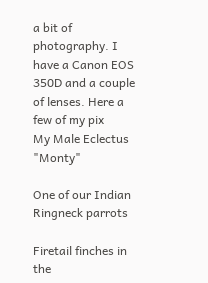a bit of photography. I have a Canon EOS 350D and a couple of lenses. Here a few of my pix
My Male Eclectus "Monty"

One of our Indian Ringneck parrots

Firetail finches in the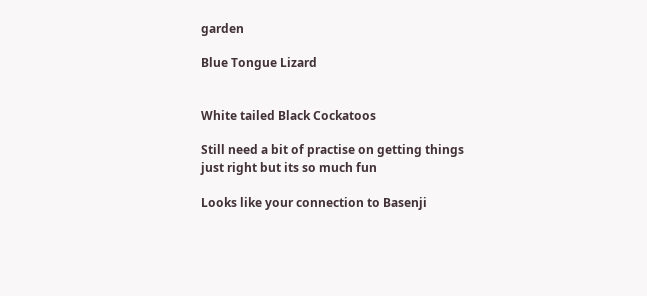garden

Blue Tongue Lizard


White tailed Black Cockatoos

Still need a bit of practise on getting things just right but its so much fun

Looks like your connection to Basenji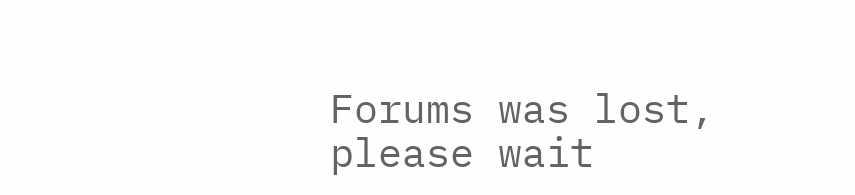Forums was lost, please wait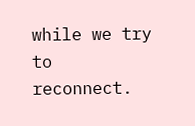while we try to reconnect.